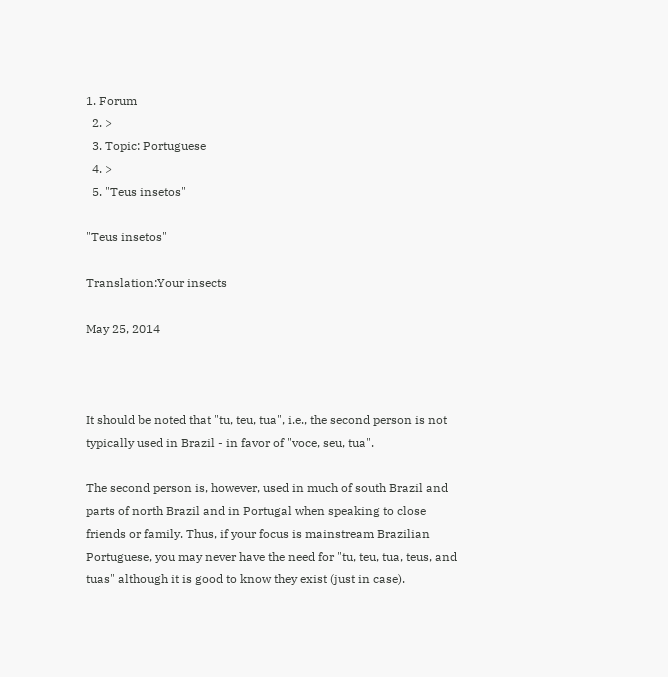1. Forum
  2. >
  3. Topic: Portuguese
  4. >
  5. "Teus insetos"

"Teus insetos"

Translation:Your insects

May 25, 2014



It should be noted that "tu, teu, tua", i.e., the second person is not typically used in Brazil - in favor of "voce, seu, tua".

The second person is, however, used in much of south Brazil and parts of north Brazil and in Portugal when speaking to close friends or family. Thus, if your focus is mainstream Brazilian Portuguese, you may never have the need for "tu, teu, tua, teus, and tuas" although it is good to know they exist (just in case).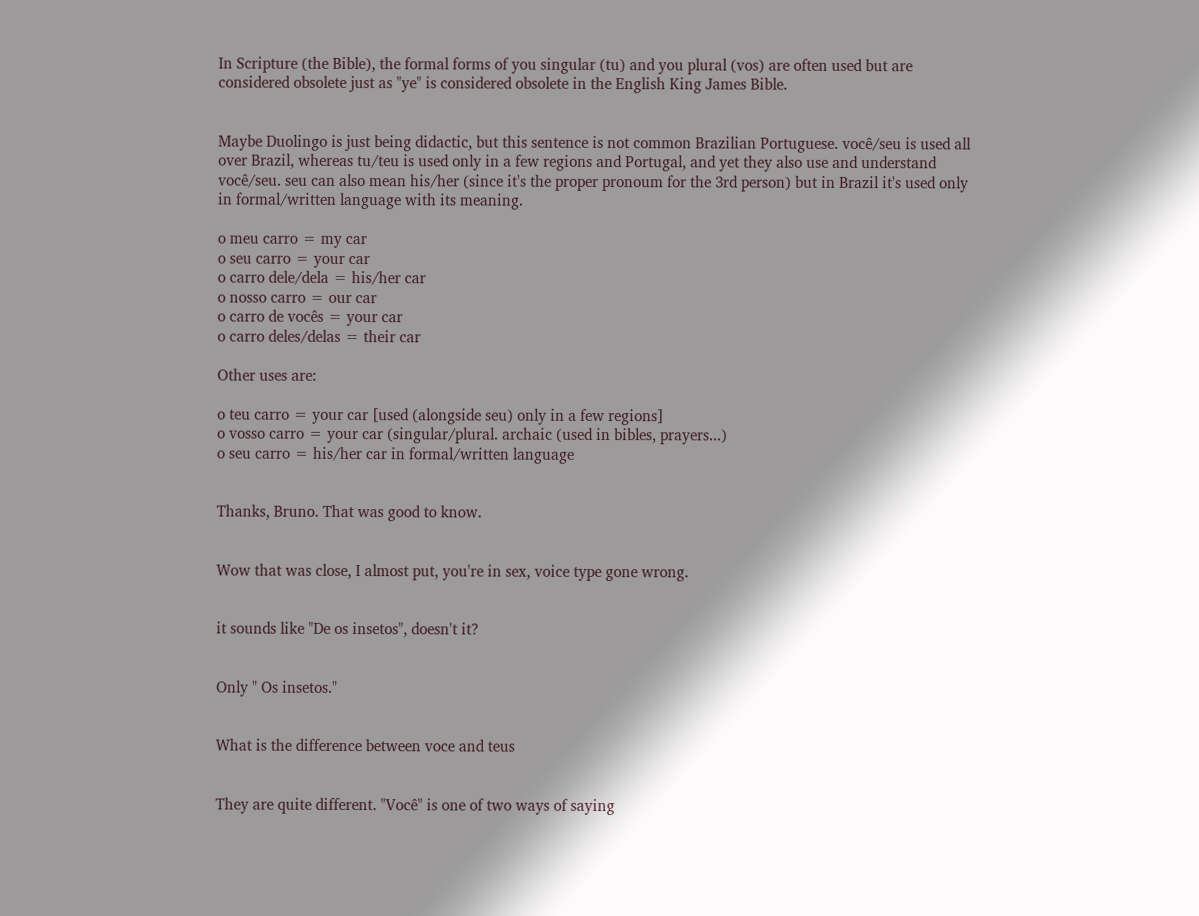In Scripture (the Bible), the formal forms of you singular (tu) and you plural (vos) are often used but are considered obsolete just as "ye" is considered obsolete in the English King James Bible.


Maybe Duolingo is just being didactic, but this sentence is not common Brazilian Portuguese. você/seu is used all over Brazil, whereas tu/teu is used only in a few regions and Portugal, and yet they also use and understand você/seu. seu can also mean his/her (since it's the proper pronoum for the 3rd person) but in Brazil it's used only in formal/written language with its meaning.

o meu carro = my car
o seu carro = your car
o carro dele/dela = his/her car
o nosso carro = our car
o carro de vocês = your car
o carro deles/delas = their car

Other uses are:

o teu carro = your car [used (alongside seu) only in a few regions]
o vosso carro = your car (singular/plural. archaic (used in bibles, prayers...)
o seu carro = his/her car in formal/written language


Thanks, Bruno. That was good to know.


Wow that was close, I almost put, you're in sex, voice type gone wrong.


it sounds like "De os insetos", doesn't it?


Only " Os insetos."


What is the difference between voce and teus


They are quite different. "Você" is one of two ways of saying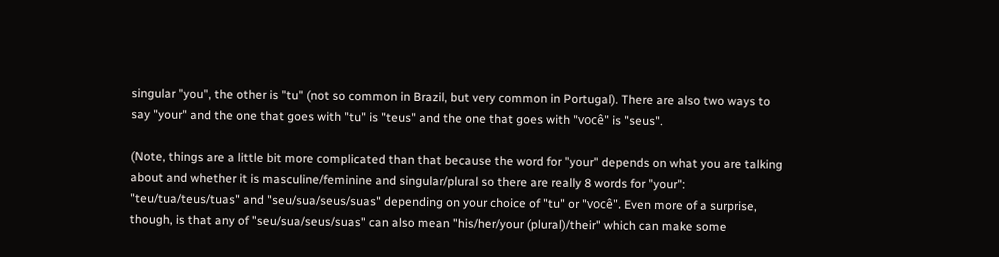singular "you", the other is "tu" (not so common in Brazil, but very common in Portugal). There are also two ways to say "your" and the one that goes with "tu" is "teus" and the one that goes with "você" is "seus".

(Note, things are a little bit more complicated than that because the word for "your" depends on what you are talking about and whether it is masculine/feminine and singular/plural so there are really 8 words for "your": "teu/tua/teus/tuas" and "seu/sua/seus/suas" depending on your choice of "tu" or "você". Even more of a surprise, though, is that any of "seu/sua/seus/suas" can also mean "his/her/your (plural)/their" which can make some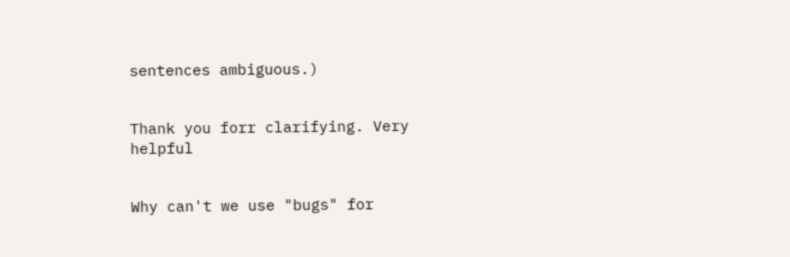sentences ambiguous.)


Thank you forr clarifying. Very helpful


Why can't we use "bugs" for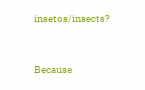insetos/insects?


Because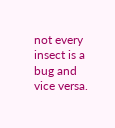not every insect is a bug and vice versa.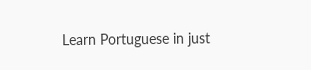Learn Portuguese in just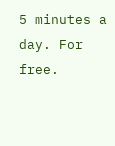5 minutes a day. For free.